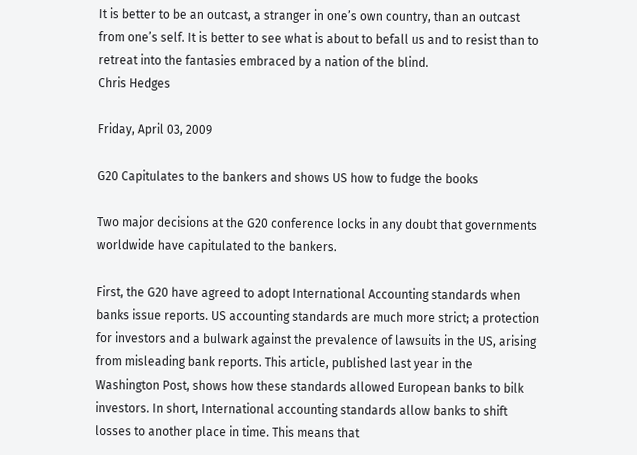It is better to be an outcast, a stranger in one’s own country, than an outcast from one’s self. It is better to see what is about to befall us and to resist than to retreat into the fantasies embraced by a nation of the blind.
Chris Hedges

Friday, April 03, 2009

G20 Capitulates to the bankers and shows US how to fudge the books

Two major decisions at the G20 conference locks in any doubt that governments worldwide have capitulated to the bankers.

First, the G20 have agreed to adopt International Accounting standards when banks issue reports. US accounting standards are much more strict; a protection for investors and a bulwark against the prevalence of lawsuits in the US, arising from misleading bank reports. This article, published last year in the Washington Post, shows how these standards allowed European banks to bilk investors. In short, International accounting standards allow banks to shift losses to another place in time. This means that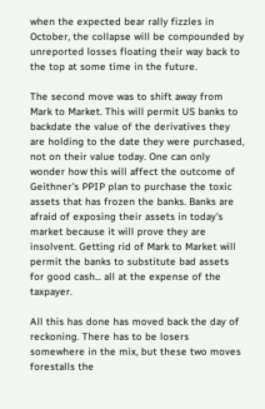when the expected bear rally fizzles in October, the collapse will be compounded by unreported losses floating their way back to the top at some time in the future.

The second move was to shift away from Mark to Market. This will permit US banks to backdate the value of the derivatives they are holding to the date they were purchased, not on their value today. One can only wonder how this will affect the outcome of Geithner's PPIP plan to purchase the toxic assets that has frozen the banks. Banks are afraid of exposing their assets in today's market because it will prove they are insolvent. Getting rid of Mark to Market will permit the banks to substitute bad assets for good cash... all at the expense of the taxpayer.

All this has done has moved back the day of reckoning. There has to be losers somewhere in the mix, but these two moves forestalls the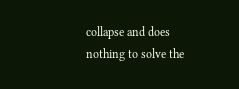collapse and does nothing to solve the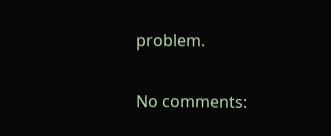problem.

No comments: